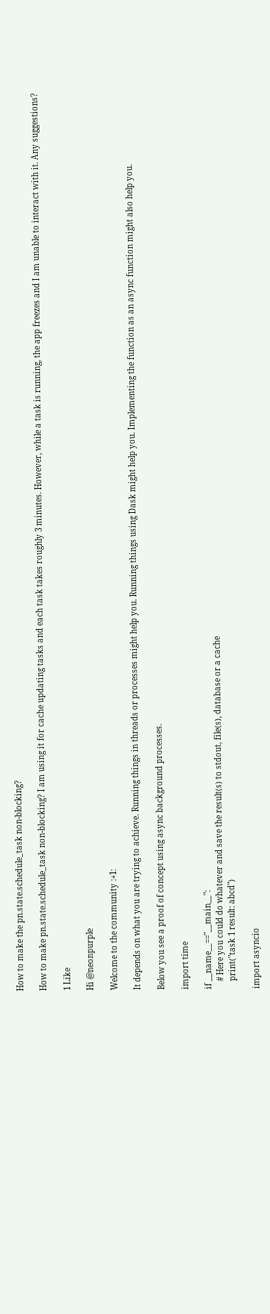How to make the pn.state.schedule_task non-blocking?

How to make pn.state.schedule_task non-blocking? I am using it for cache updating tasks and each task takes roughly 3 minutes. However, while a task is running, the app freezes and I am unable to interact with it. Any suggestions?

1 Like

Hi @neonpurple

Welcome to the community :+1:

It depends on what you are trying to achieve. Running things in threads or processes might help you. Running things using Dask might help you. Implementing the function as an async function might also help you.

Below you see a proof of concept using async background processes.

import time

if __name__=="__main__":
    # Here you could do whatever and save the result(s) to stdout, file(s), database or a cache
    print("task 1 result: abcd")

import asyncio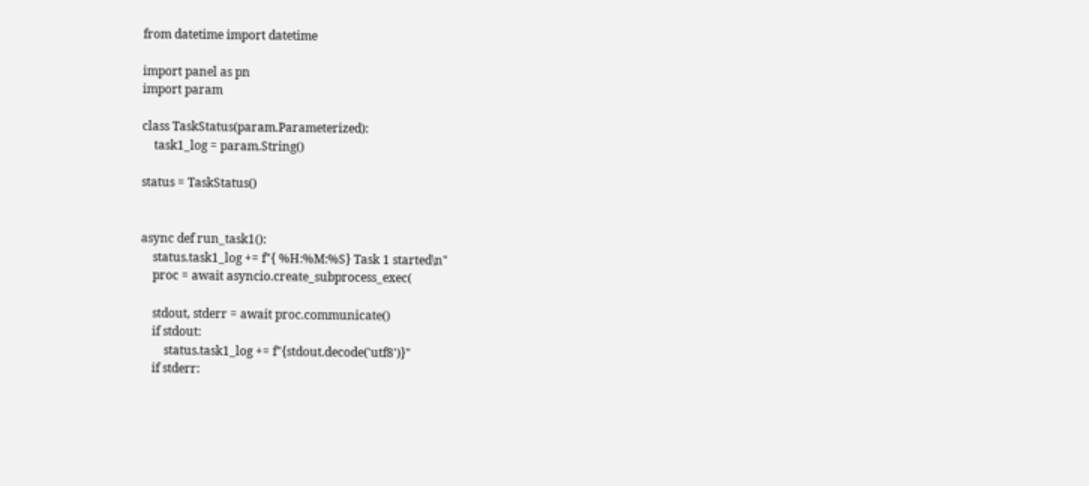from datetime import datetime

import panel as pn
import param

class TaskStatus(param.Parameterized):
    task1_log = param.String()

status = TaskStatus()


async def run_task1():
    status.task1_log += f"{ %H:%M:%S} Task 1 started\n"
    proc = await asyncio.create_subprocess_exec(

    stdout, stderr = await proc.communicate()
    if stdout:
        status.task1_log += f"{stdout.decode('utf8')}"
    if stderr: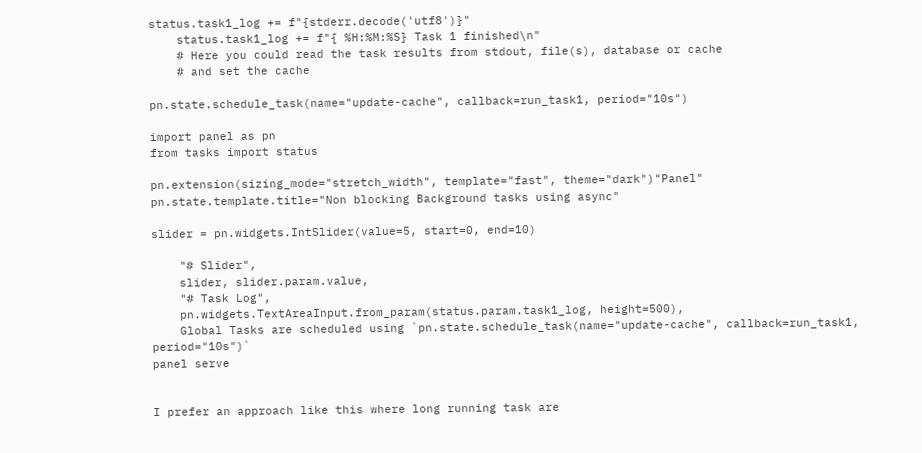status.task1_log += f"{stderr.decode('utf8')}"
    status.task1_log += f"{ %H:%M:%S} Task 1 finished\n"
    # Here you could read the task results from stdout, file(s), database or cache
    # and set the cache

pn.state.schedule_task(name="update-cache", callback=run_task1, period="10s")

import panel as pn
from tasks import status

pn.extension(sizing_mode="stretch_width", template="fast", theme="dark")"Panel"
pn.state.template.title="Non blocking Background tasks using async"

slider = pn.widgets.IntSlider(value=5, start=0, end=10)

    "# Slider",
    slider, slider.param.value,
    "# Task Log",
    pn.widgets.TextAreaInput.from_param(status.param.task1_log, height=500),
    Global Tasks are scheduled using `pn.state.schedule_task(name="update-cache", callback=run_task1, period="10s")`
panel serve


I prefer an approach like this where long running task are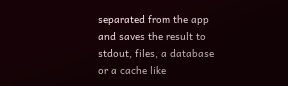separated from the app and saves the result to stdout, files, a database or a cache like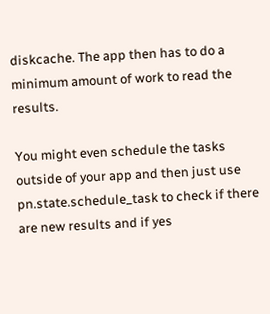diskcache. The app then has to do a minimum amount of work to read the results.

You might even schedule the tasks outside of your app and then just use pn.state.schedule_task to check if there are new results and if yes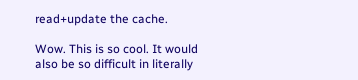read+update the cache.

Wow. This is so cool. It would also be so difficult in literally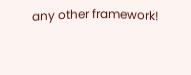any other framework!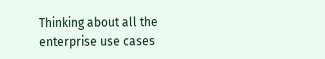Thinking about all the enterprise use cases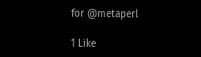for @metaperl

1 Like